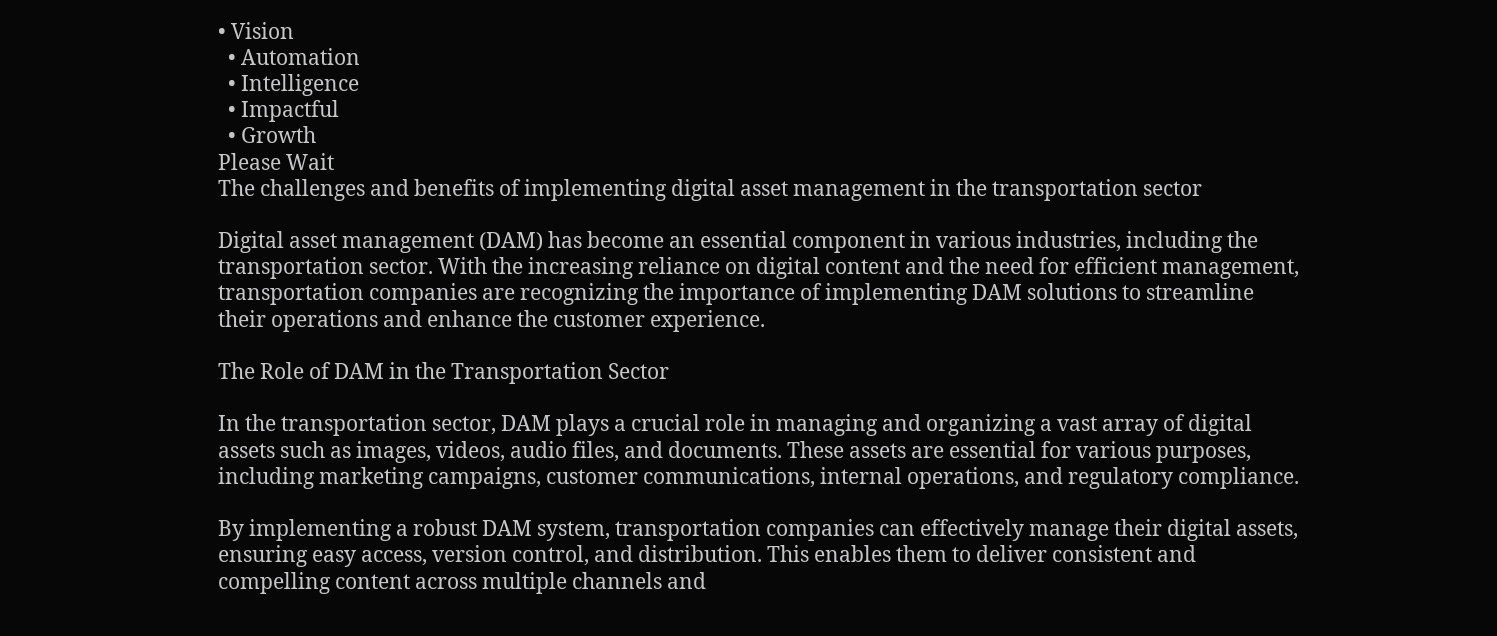• Vision
  • Automation
  • Intelligence
  • Impactful
  • Growth
Please Wait
The challenges and benefits of implementing digital asset management in the transportation sector

Digital asset management (DAM) has become an essential component in various industries, including the transportation sector. With the increasing reliance on digital content and the need for efficient management, transportation companies are recognizing the importance of implementing DAM solutions to streamline their operations and enhance the customer experience.

The Role of DAM in the Transportation Sector

In the transportation sector, DAM plays a crucial role in managing and organizing a vast array of digital assets such as images, videos, audio files, and documents. These assets are essential for various purposes, including marketing campaigns, customer communications, internal operations, and regulatory compliance.

By implementing a robust DAM system, transportation companies can effectively manage their digital assets, ensuring easy access, version control, and distribution. This enables them to deliver consistent and compelling content across multiple channels and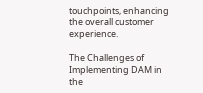touchpoints, enhancing the overall customer experience.

The Challenges of Implementing DAM in the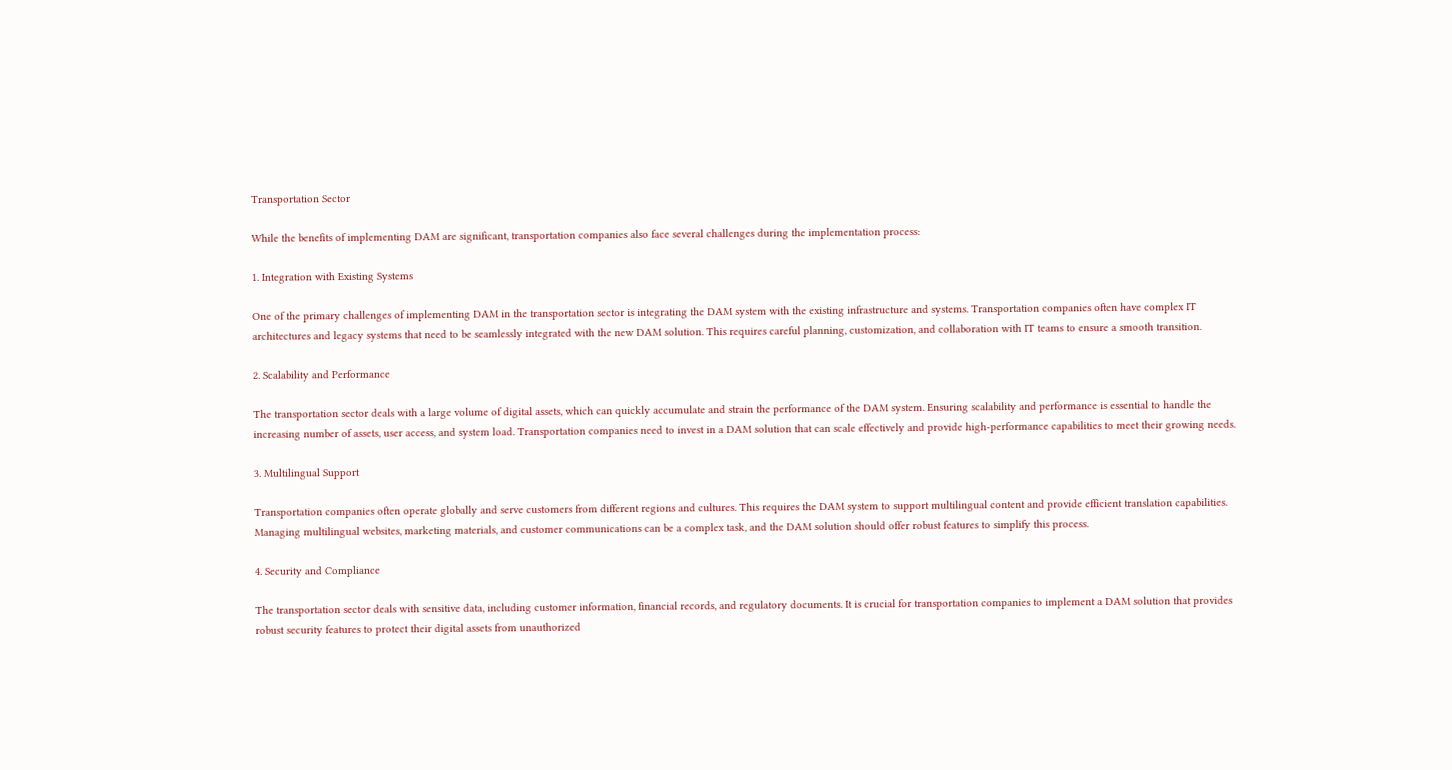Transportation Sector

While the benefits of implementing DAM are significant, transportation companies also face several challenges during the implementation process:

1. Integration with Existing Systems

One of the primary challenges of implementing DAM in the transportation sector is integrating the DAM system with the existing infrastructure and systems. Transportation companies often have complex IT architectures and legacy systems that need to be seamlessly integrated with the new DAM solution. This requires careful planning, customization, and collaboration with IT teams to ensure a smooth transition.

2. Scalability and Performance

The transportation sector deals with a large volume of digital assets, which can quickly accumulate and strain the performance of the DAM system. Ensuring scalability and performance is essential to handle the increasing number of assets, user access, and system load. Transportation companies need to invest in a DAM solution that can scale effectively and provide high-performance capabilities to meet their growing needs.

3. Multilingual Support

Transportation companies often operate globally and serve customers from different regions and cultures. This requires the DAM system to support multilingual content and provide efficient translation capabilities. Managing multilingual websites, marketing materials, and customer communications can be a complex task, and the DAM solution should offer robust features to simplify this process.

4. Security and Compliance

The transportation sector deals with sensitive data, including customer information, financial records, and regulatory documents. It is crucial for transportation companies to implement a DAM solution that provides robust security features to protect their digital assets from unauthorized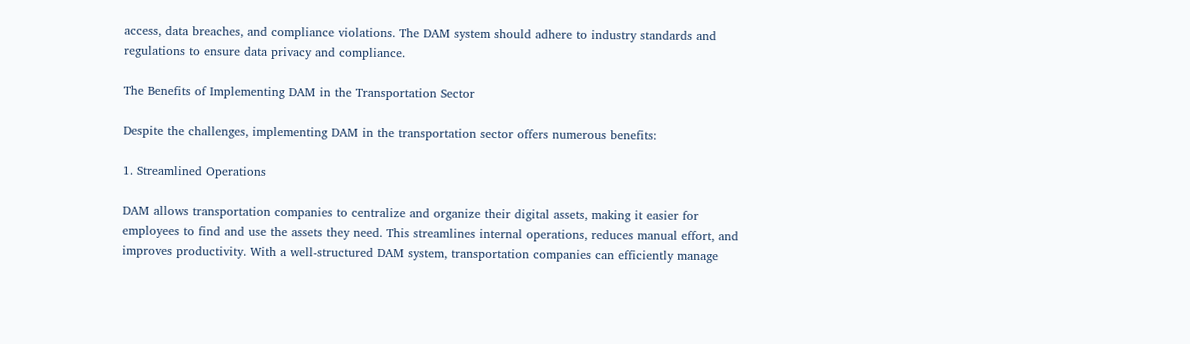access, data breaches, and compliance violations. The DAM system should adhere to industry standards and regulations to ensure data privacy and compliance.

The Benefits of Implementing DAM in the Transportation Sector

Despite the challenges, implementing DAM in the transportation sector offers numerous benefits:

1. Streamlined Operations

DAM allows transportation companies to centralize and organize their digital assets, making it easier for employees to find and use the assets they need. This streamlines internal operations, reduces manual effort, and improves productivity. With a well-structured DAM system, transportation companies can efficiently manage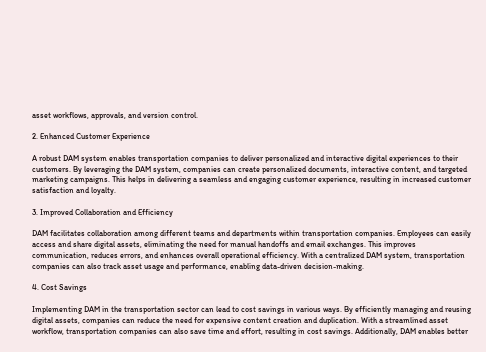asset workflows, approvals, and version control.

2. Enhanced Customer Experience

A robust DAM system enables transportation companies to deliver personalized and interactive digital experiences to their customers. By leveraging the DAM system, companies can create personalized documents, interactive content, and targeted marketing campaigns. This helps in delivering a seamless and engaging customer experience, resulting in increased customer satisfaction and loyalty.

3. Improved Collaboration and Efficiency

DAM facilitates collaboration among different teams and departments within transportation companies. Employees can easily access and share digital assets, eliminating the need for manual handoffs and email exchanges. This improves communication, reduces errors, and enhances overall operational efficiency. With a centralized DAM system, transportation companies can also track asset usage and performance, enabling data-driven decision-making.

4. Cost Savings

Implementing DAM in the transportation sector can lead to cost savings in various ways. By efficiently managing and reusing digital assets, companies can reduce the need for expensive content creation and duplication. With a streamlined asset workflow, transportation companies can also save time and effort, resulting in cost savings. Additionally, DAM enables better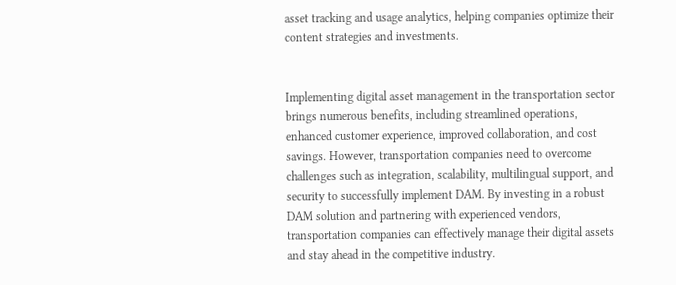asset tracking and usage analytics, helping companies optimize their content strategies and investments.


Implementing digital asset management in the transportation sector brings numerous benefits, including streamlined operations, enhanced customer experience, improved collaboration, and cost savings. However, transportation companies need to overcome challenges such as integration, scalability, multilingual support, and security to successfully implement DAM. By investing in a robust DAM solution and partnering with experienced vendors, transportation companies can effectively manage their digital assets and stay ahead in the competitive industry.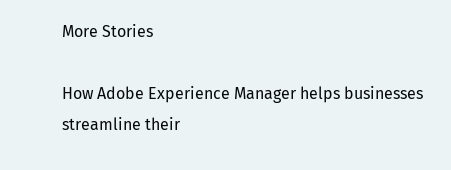More Stories

How Adobe Experience Manager helps businesses streamline their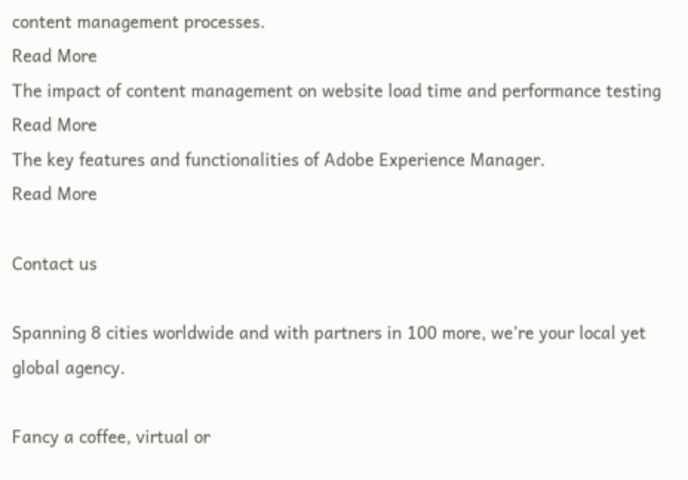content management processes.
Read More
The impact of content management on website load time and performance testing
Read More
The key features and functionalities of Adobe Experience Manager.
Read More

Contact us

Spanning 8 cities worldwide and with partners in 100 more, we’re your local yet global agency.

Fancy a coffee, virtual or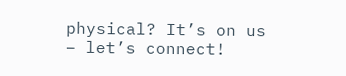physical? It’s on us – let’s connect!